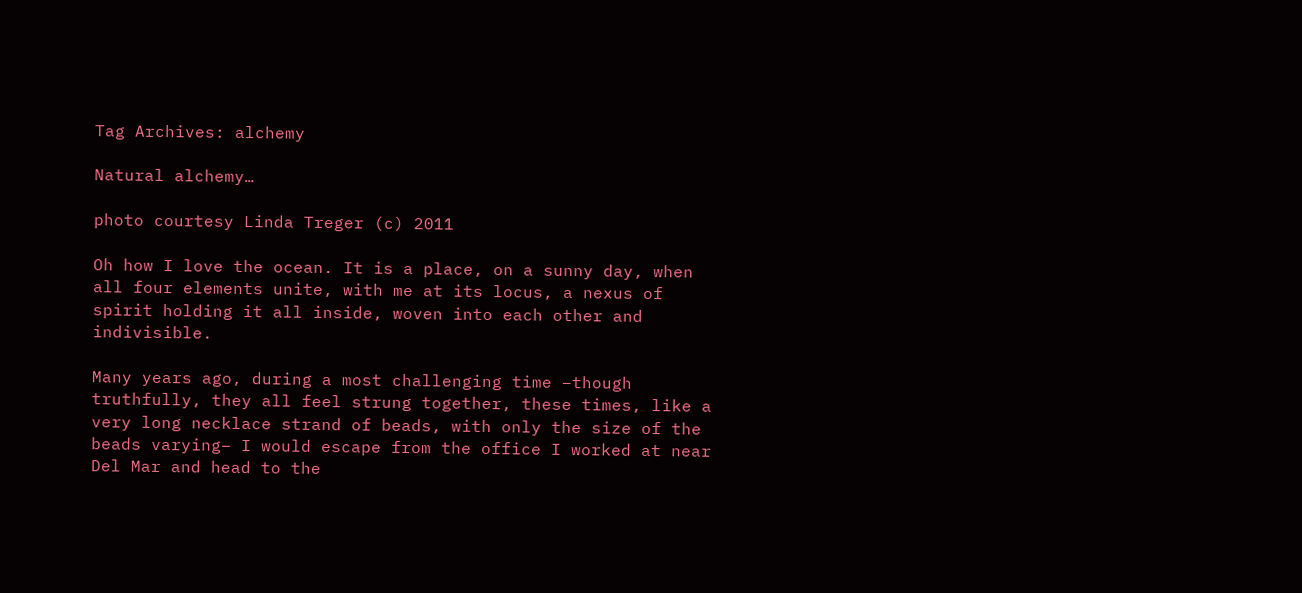Tag Archives: alchemy

Natural alchemy…

photo courtesy Linda Treger (c) 2011

Oh how I love the ocean. It is a place, on a sunny day, when all four elements unite, with me at its locus, a nexus of spirit holding it all inside, woven into each other and indivisible.

Many years ago, during a most challenging time –though truthfully, they all feel strung together, these times, like a very long necklace strand of beads, with only the size of the beads varying– I would escape from the office I worked at near Del Mar and head to the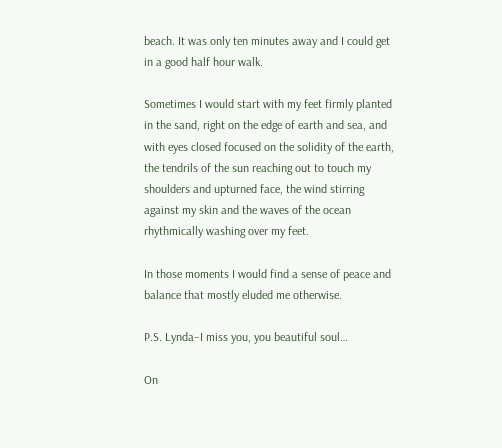beach. It was only ten minutes away and I could get in a good half hour walk.

Sometimes I would start with my feet firmly planted in the sand, right on the edge of earth and sea, and with eyes closed focused on the solidity of the earth, the tendrils of the sun reaching out to touch my shoulders and upturned face, the wind stirring against my skin and the waves of the ocean rhythmically washing over my feet.

In those moments I would find a sense of peace and balance that mostly eluded me otherwise.

P.S. Lynda–I miss you, you beautiful soul…

On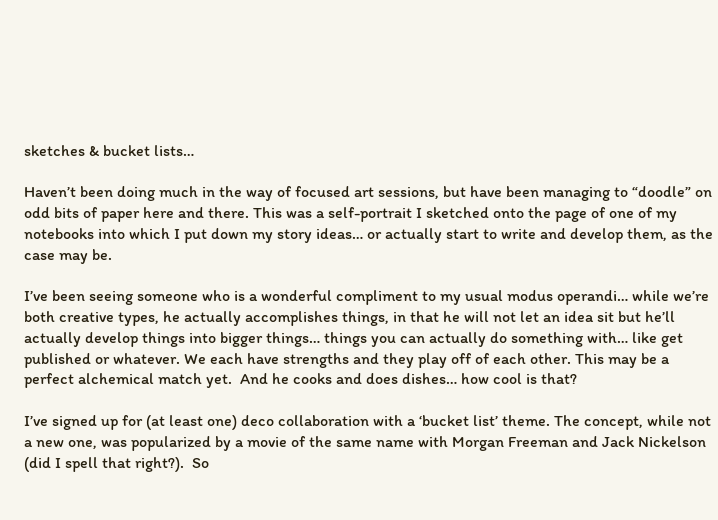sketches & bucket lists…

Haven’t been doing much in the way of focused art sessions, but have been managing to “doodle” on odd bits of paper here and there. This was a self-portrait I sketched onto the page of one of my notebooks into which I put down my story ideas… or actually start to write and develop them, as the case may be.

I’ve been seeing someone who is a wonderful compliment to my usual modus operandi… while we’re both creative types, he actually accomplishes things, in that he will not let an idea sit but he’ll actually develop things into bigger things… things you can actually do something with… like get published or whatever. We each have strengths and they play off of each other. This may be a perfect alchemical match yet.  And he cooks and does dishes… how cool is that?

I’ve signed up for (at least one) deco collaboration with a ‘bucket list’ theme. The concept, while not a new one, was popularized by a movie of the same name with Morgan Freeman and Jack Nickelson (did I spell that right?).  So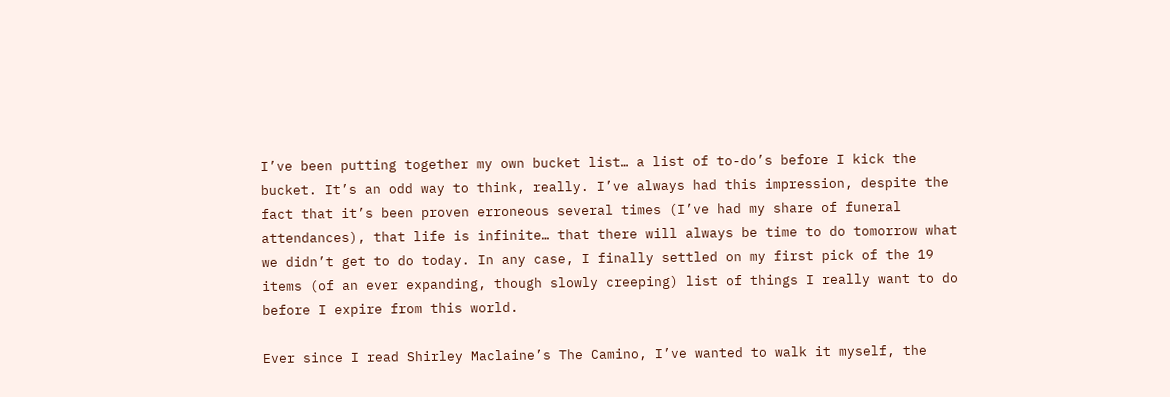I’ve been putting together my own bucket list… a list of to-do’s before I kick the bucket. It’s an odd way to think, really. I’ve always had this impression, despite the fact that it’s been proven erroneous several times (I’ve had my share of funeral attendances), that life is infinite… that there will always be time to do tomorrow what we didn’t get to do today. In any case, I finally settled on my first pick of the 19 items (of an ever expanding, though slowly creeping) list of things I really want to do before I expire from this world.

Ever since I read Shirley Maclaine’s The Camino, I’ve wanted to walk it myself, the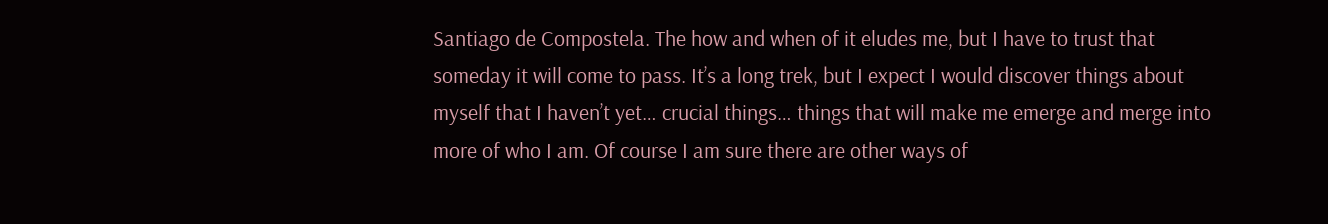Santiago de Compostela. The how and when of it eludes me, but I have to trust that someday it will come to pass. It’s a long trek, but I expect I would discover things about myself that I haven’t yet… crucial things… things that will make me emerge and merge into more of who I am. Of course I am sure there are other ways of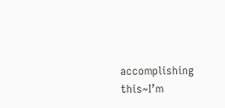accomplishing this~I’m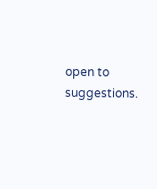open to suggestions.